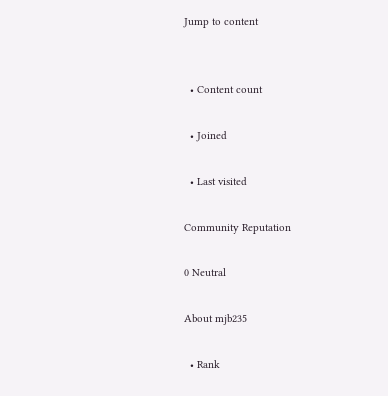Jump to content


  • Content count

  • Joined

  • Last visited

Community Reputation

0 Neutral

About mjb235

  • Rank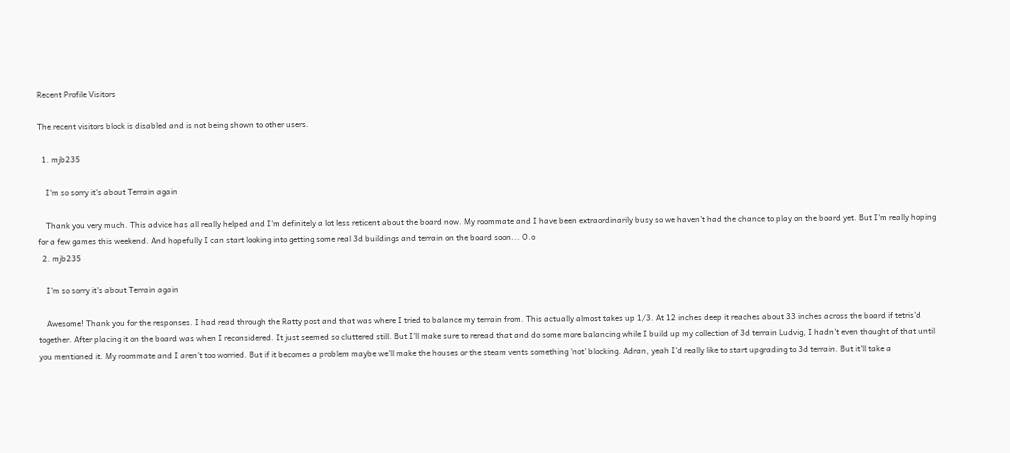Recent Profile Visitors

The recent visitors block is disabled and is not being shown to other users.

  1. mjb235

    I'm so sorry it's about Terrain again

    Thank you very much. This advice has all really helped and I'm definitely a lot less reticent about the board now. My roommate and I have been extraordinarily busy so we haven't had the chance to play on the board yet. But I'm really hoping for a few games this weekend. And hopefully I can start looking into getting some real 3d buildings and terrain on the board soon... O.o
  2. mjb235

    I'm so sorry it's about Terrain again

    Awesome! Thank you for the responses. I had read through the Ratty post and that was where I tried to balance my terrain from. This actually almost takes up 1/3. At 12 inches deep it reaches about 33 inches across the board if tetris'd together. After placing it on the board was when I reconsidered. It just seemed so cluttered still. But I'll make sure to reread that and do some more balancing while I build up my collection of 3d terrain Ludvig, I hadn't even thought of that until you mentioned it. My roommate and I aren't too worried. But if it becomes a problem maybe we'll make the houses or the steam vents something 'not' blocking. Adran, yeah I'd really like to start upgrading to 3d terrain. But it'll take a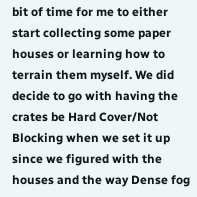bit of time for me to either start collecting some paper houses or learning how to terrain them myself. We did decide to go with having the crates be Hard Cover/Not Blocking when we set it up since we figured with the houses and the way Dense fog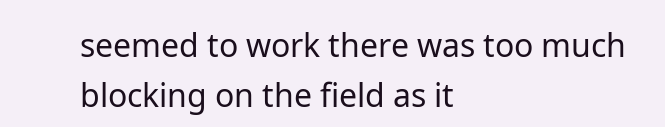seemed to work there was too much blocking on the field as it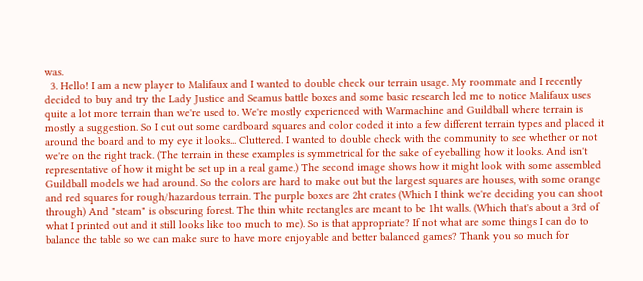was.
  3. Hello! I am a new player to Malifaux and I wanted to double check our terrain usage. My roommate and I recently decided to buy and try the Lady Justice and Seamus battle boxes and some basic research led me to notice Malifaux uses quite a lot more terrain than we're used to. We're mostly experienced with Warmachine and Guildball where terrain is mostly a suggestion. So I cut out some cardboard squares and color coded it into a few different terrain types and placed it around the board and to my eye it looks... Cluttered. I wanted to double check with the community to see whether or not we're on the right track. (The terrain in these examples is symmetrical for the sake of eyeballing how it looks. And isn't representative of how it might be set up in a real game.) The second image shows how it might look with some assembled Guildball models we had around. So the colors are hard to make out but the largest squares are houses, with some orange and red squares for rough/hazardous terrain. The purple boxes are 2ht crates (Which I think we're deciding you can shoot through) And "steam" is obscuring forest. The thin white rectangles are meant to be 1ht walls. (Which that's about a 3rd of what I printed out and it still looks like too much to me). So is that appropriate? If not what are some things I can do to balance the table so we can make sure to have more enjoyable and better balanced games? Thank you so much for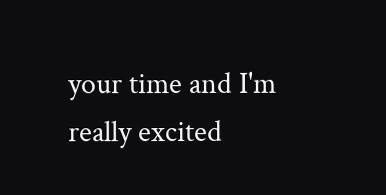your time and I'm really excited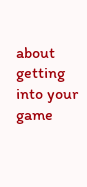about getting into your game